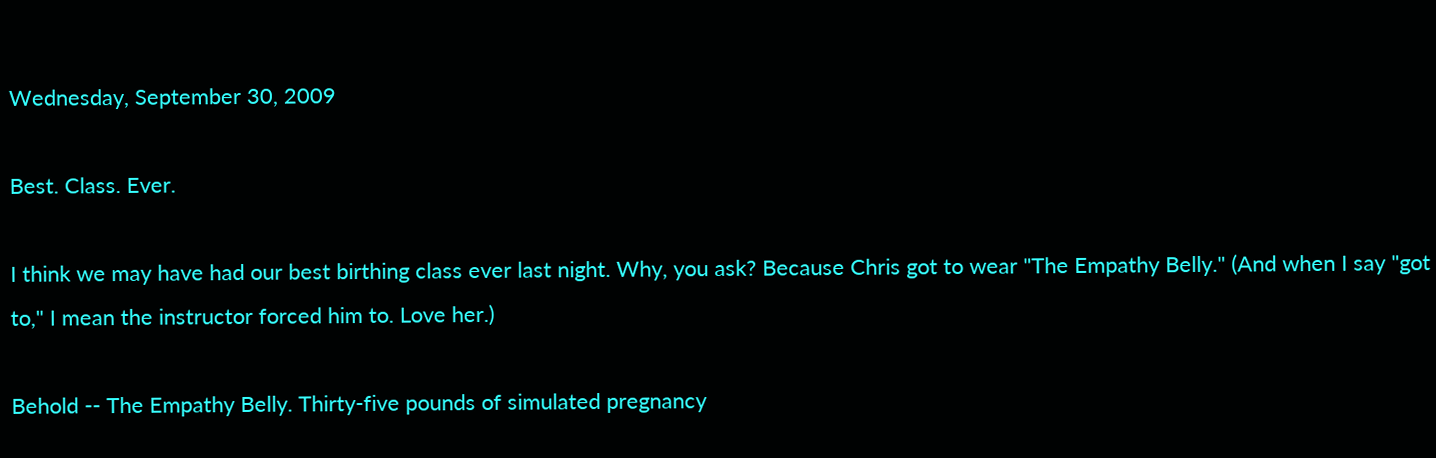Wednesday, September 30, 2009

Best. Class. Ever.

I think we may have had our best birthing class ever last night. Why, you ask? Because Chris got to wear "The Empathy Belly." (And when I say "got to," I mean the instructor forced him to. Love her.)

Behold -- The Empathy Belly. Thirty-five pounds of simulated pregnancy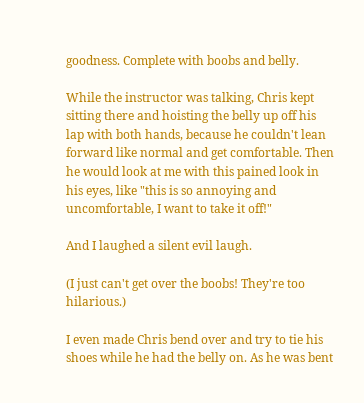goodness. Complete with boobs and belly.

While the instructor was talking, Chris kept sitting there and hoisting the belly up off his lap with both hands, because he couldn't lean forward like normal and get comfortable. Then he would look at me with this pained look in his eyes, like "this is so annoying and uncomfortable, I want to take it off!"

And I laughed a silent evil laugh.

(I just can't get over the boobs! They're too hilarious.)

I even made Chris bend over and try to tie his shoes while he had the belly on. As he was bent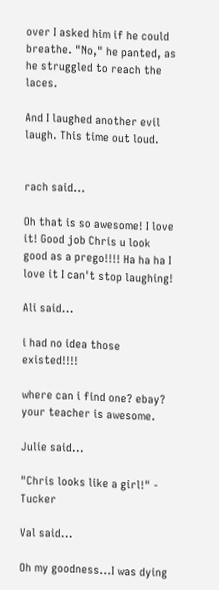over I asked him if he could breathe. "No," he panted, as he struggled to reach the laces.

And I laughed another evil laugh. This time out loud.


rach said...

Oh that is so awesome! I love it! Good job Chris u look good as a prego!!!! Ha ha ha I love it I can't stop laughing!

Ali said...

i had no idea those existed!!!!

where can i find one? ebay? your teacher is awesome.

Julie said...

"Chris looks like a girl!" - Tucker

Val said...

Oh my goodness...I was dying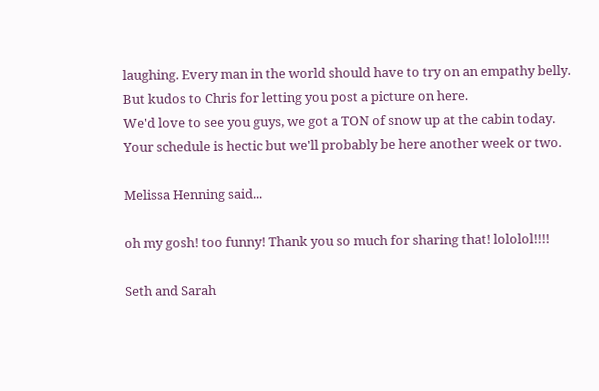laughing. Every man in the world should have to try on an empathy belly.
But kudos to Chris for letting you post a picture on here.
We'd love to see you guys, we got a TON of snow up at the cabin today. Your schedule is hectic but we'll probably be here another week or two.

Melissa Henning said...

oh my gosh! too funny! Thank you so much for sharing that! lololol!!!!

Seth and Sarah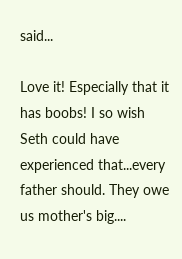said...

Love it! Especially that it has boobs! I so wish Seth could have experienced that...every father should. They owe us mother's big....